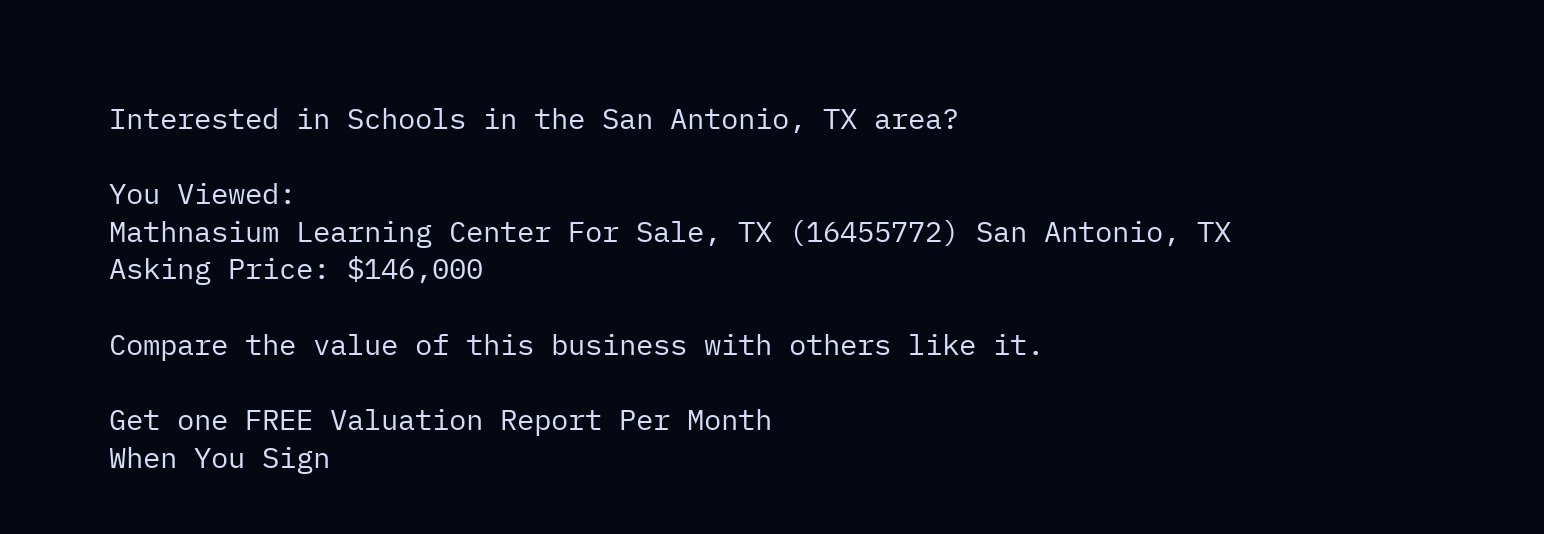Interested in Schools in the San Antonio, TX area?

You Viewed:
Mathnasium Learning Center For Sale, TX (16455772) San Antonio, TX
Asking Price: $146,000

Compare the value of this business with others like it.

Get one FREE Valuation Report Per Month
When You Sign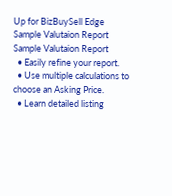Up for BizBuySell Edge
Sample Valutaion Report
Sample Valutaion Report
  • Easily refine your report.
  • Use multiple calculations to choose an Asking Price.
  • Learn detailed listing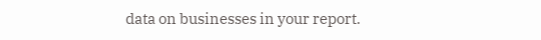data on businesses in your report.